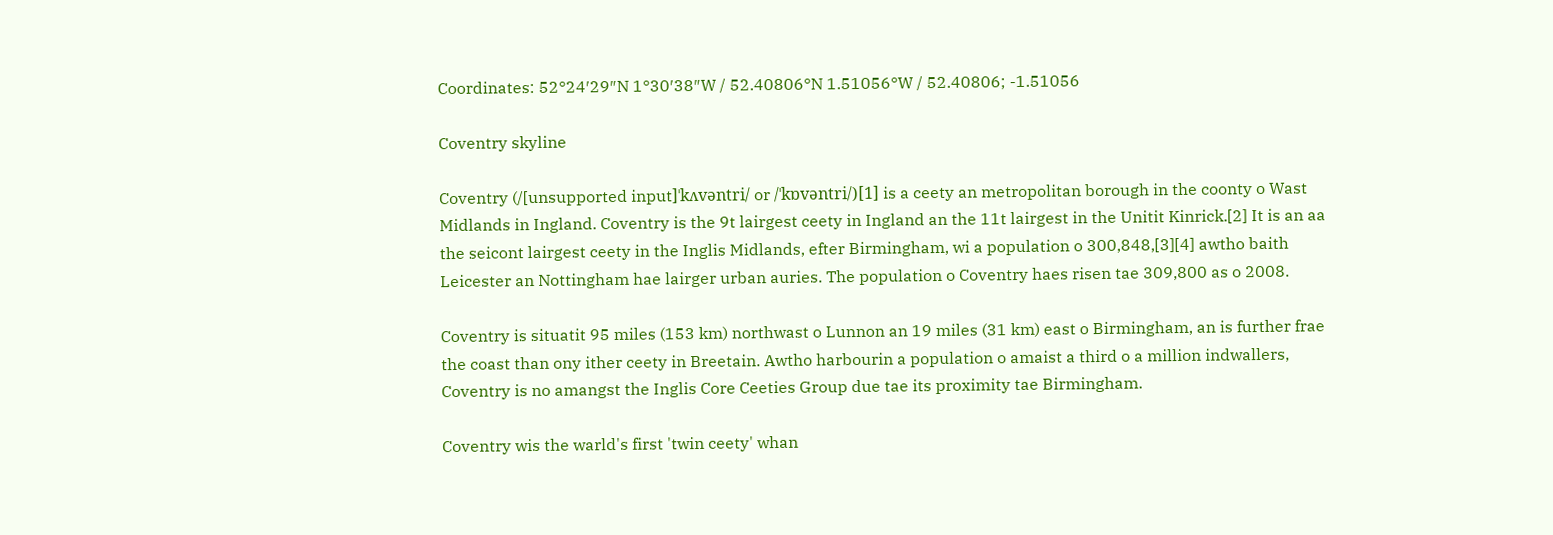Coordinates: 52°24′29″N 1°30′38″W / 52.40806°N 1.51056°W / 52.40806; -1.51056

Coventry skyline

Coventry (/[unsupported input]ˈkʌvəntri/ or /ˈkɒvəntri/)[1] is a ceety an metropolitan borough in the coonty o Wast Midlands in Ingland. Coventry is the 9t lairgest ceety in Ingland an the 11t lairgest in the Unitit Kinrick.[2] It is an aa the seicont lairgest ceety in the Inglis Midlands, efter Birmingham, wi a population o 300,848,[3][4] awtho baith Leicester an Nottingham hae lairger urban auries. The population o Coventry haes risen tae 309,800 as o 2008.

Coventry is situatit 95 miles (153 km) northwast o Lunnon an 19 miles (31 km) east o Birmingham, an is further frae the coast than ony ither ceety in Breetain. Awtho harbourin a population o amaist a third o a million indwallers, Coventry is no amangst the Inglis Core Ceeties Group due tae its proximity tae Birmingham.

Coventry wis the warld's first 'twin ceety' whan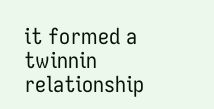it formed a twinnin relationship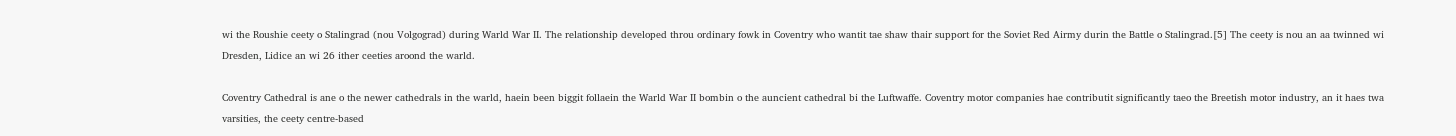wi the Roushie ceety o Stalingrad (nou Volgograd) during Warld War II. The relationship developed throu ordinary fowk in Coventry who wantit tae shaw thair support for the Soviet Red Airmy durin the Battle o Stalingrad.[5] The ceety is nou an aa twinned wi Dresden, Lidice an wi 26 ither ceeties aroond the warld.

Coventry Cathedral is ane o the newer cathedrals in the warld, haein been biggit follaein the Warld War II bombin o the auncient cathedral bi the Luftwaffe. Coventry motor companies hae contributit significantly taeo the Breetish motor industry, an it haes twa varsities, the ceety centre-based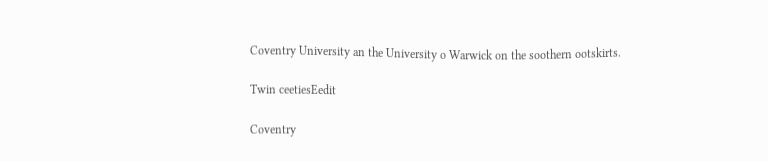Coventry University an the University o Warwick on the soothern ootskirts.

Twin ceetiesEedit

Coventry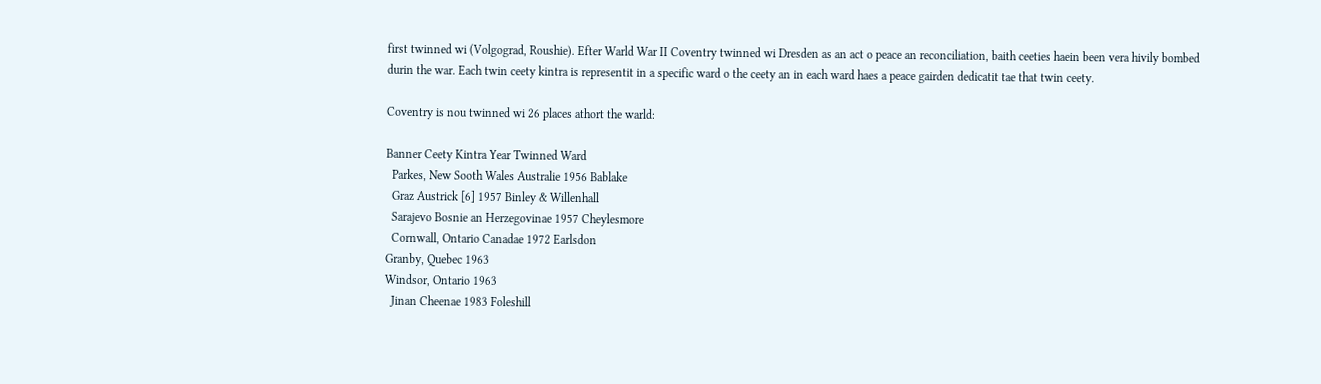first twinned wi (Volgograd, Roushie). Efter Warld War II Coventry twinned wi Dresden as an act o peace an reconciliation, baith ceeties haein been vera hivily bombed durin the war. Each twin ceety kintra is representit in a specific ward o the ceety an in each ward haes a peace gairden dedicatit tae that twin ceety.

Coventry is nou twinned wi 26 places athort the warld:

Banner Ceety Kintra Year Twinned Ward
  Parkes, New Sooth Wales Australie 1956 Bablake
  Graz Austrick [6] 1957 Binley & Willenhall
  Sarajevo Bosnie an Herzegovinae 1957 Cheylesmore
  Cornwall, Ontario Canadae 1972 Earlsdon
Granby, Quebec 1963
Windsor, Ontario 1963
  Jinan Cheenae 1983 Foleshill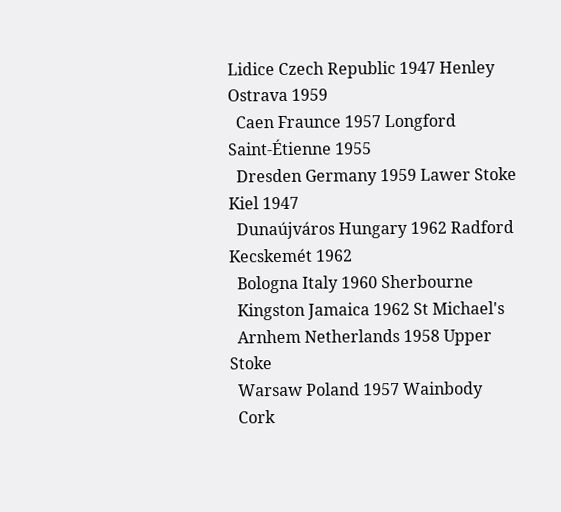Lidice Czech Republic 1947 Henley
Ostrava 1959
  Caen Fraunce 1957 Longford
Saint-Étienne 1955
  Dresden Germany 1959 Lawer Stoke
Kiel 1947
  Dunaújváros Hungary 1962 Radford
Kecskemét 1962
  Bologna Italy 1960 Sherbourne
  Kingston Jamaica 1962 St Michael's
  Arnhem Netherlands 1958 Upper Stoke
  Warsaw Poland 1957 Wainbody
  Cork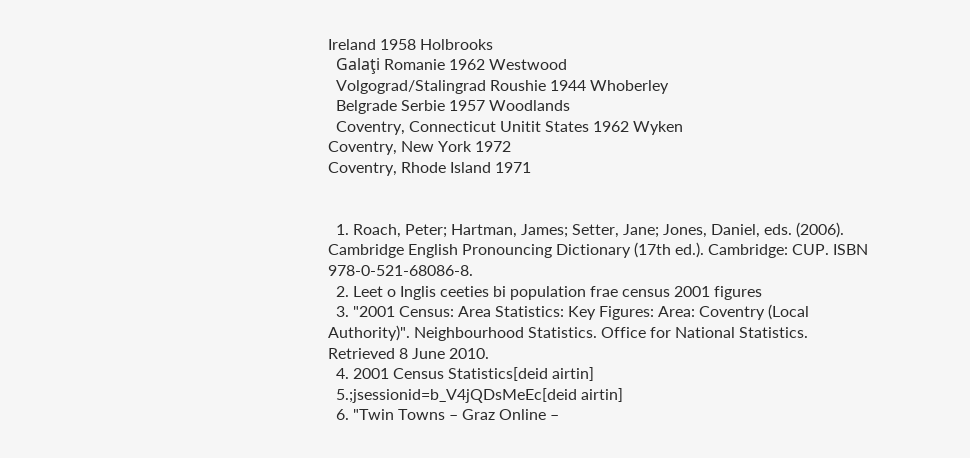Ireland 1958 Holbrooks
  Galaţi Romanie 1962 Westwood
  Volgograd/Stalingrad Roushie 1944 Whoberley
  Belgrade Serbie 1957 Woodlands
  Coventry, Connecticut Unitit States 1962 Wyken
Coventry, New York 1972
Coventry, Rhode Island 1971


  1. Roach, Peter; Hartman, James; Setter, Jane; Jones, Daniel, eds. (2006). Cambridge English Pronouncing Dictionary (17th ed.). Cambridge: CUP. ISBN 978-0-521-68086-8.
  2. Leet o Inglis ceeties bi population frae census 2001 figures
  3. "2001 Census: Area Statistics: Key Figures: Area: Coventry (Local Authority)". Neighbourhood Statistics. Office for National Statistics. Retrieved 8 June 2010.
  4. 2001 Census Statistics[deid airtin]
  5.;jsessionid=b_V4jQDsMeEc[deid airtin]
  6. "Twin Towns – Graz Online –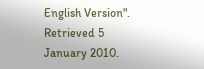English Version". Retrieved 5 January 2010.